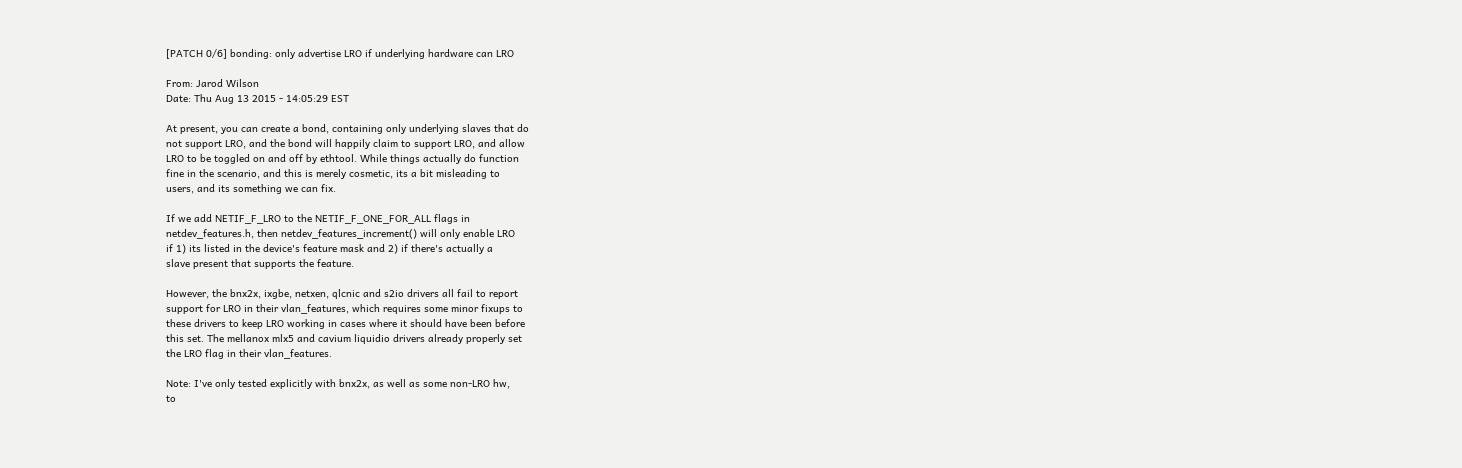[PATCH 0/6] bonding: only advertise LRO if underlying hardware can LRO

From: Jarod Wilson
Date: Thu Aug 13 2015 - 14:05:29 EST

At present, you can create a bond, containing only underlying slaves that do
not support LRO, and the bond will happily claim to support LRO, and allow
LRO to be toggled on and off by ethtool. While things actually do function
fine in the scenario, and this is merely cosmetic, its a bit misleading to
users, and its something we can fix.

If we add NETIF_F_LRO to the NETIF_F_ONE_FOR_ALL flags in
netdev_features.h, then netdev_features_increment() will only enable LRO
if 1) its listed in the device's feature mask and 2) if there's actually a
slave present that supports the feature.

However, the bnx2x, ixgbe, netxen, qlcnic and s2io drivers all fail to report
support for LRO in their vlan_features, which requires some minor fixups to
these drivers to keep LRO working in cases where it should have been before
this set. The mellanox mlx5 and cavium liquidio drivers already properly set
the LRO flag in their vlan_features.

Note: I've only tested explicitly with bnx2x, as well as some non-LRO hw,
to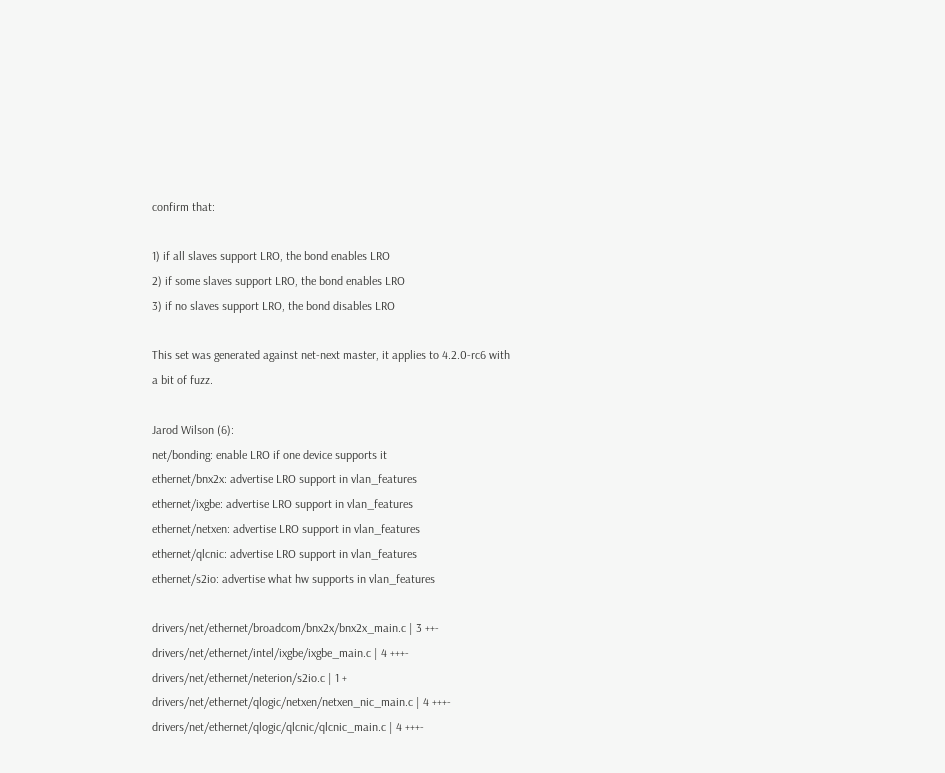confirm that:

1) if all slaves support LRO, the bond enables LRO
2) if some slaves support LRO, the bond enables LRO
3) if no slaves support LRO, the bond disables LRO

This set was generated against net-next master, it applies to 4.2.0-rc6 with
a bit of fuzz.

Jarod Wilson (6):
net/bonding: enable LRO if one device supports it
ethernet/bnx2x: advertise LRO support in vlan_features
ethernet/ixgbe: advertise LRO support in vlan_features
ethernet/netxen: advertise LRO support in vlan_features
ethernet/qlcnic: advertise LRO support in vlan_features
ethernet/s2io: advertise what hw supports in vlan_features

drivers/net/ethernet/broadcom/bnx2x/bnx2x_main.c | 3 ++-
drivers/net/ethernet/intel/ixgbe/ixgbe_main.c | 4 +++-
drivers/net/ethernet/neterion/s2io.c | 1 +
drivers/net/ethernet/qlogic/netxen/netxen_nic_main.c | 4 +++-
drivers/net/ethernet/qlogic/qlcnic/qlcnic_main.c | 4 +++-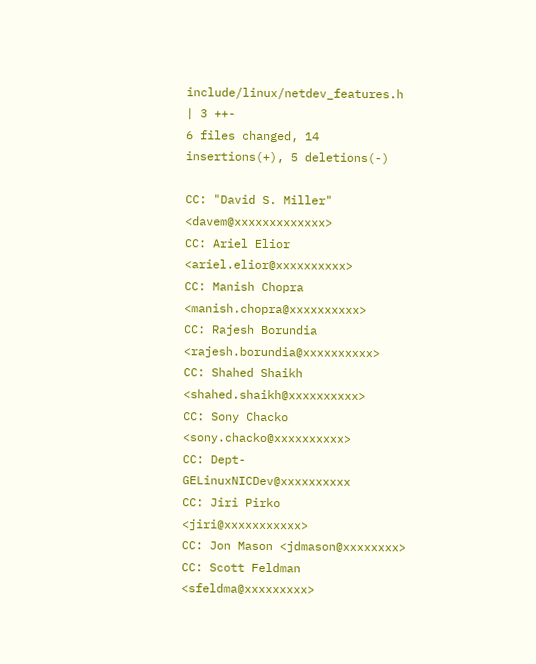include/linux/netdev_features.h | 3 ++-
6 files changed, 14 insertions(+), 5 deletions(-)

CC: "David S. Miller" <davem@xxxxxxxxxxxxx>
CC: Ariel Elior <ariel.elior@xxxxxxxxxx>
CC: Manish Chopra <manish.chopra@xxxxxxxxxx>
CC: Rajesh Borundia <rajesh.borundia@xxxxxxxxxx>
CC: Shahed Shaikh <shahed.shaikh@xxxxxxxxxx>
CC: Sony Chacko <sony.chacko@xxxxxxxxxx>
CC: Dept-GELinuxNICDev@xxxxxxxxxx
CC: Jiri Pirko <jiri@xxxxxxxxxxx>
CC: Jon Mason <jdmason@xxxxxxxx>
CC: Scott Feldman <sfeldma@xxxxxxxxx>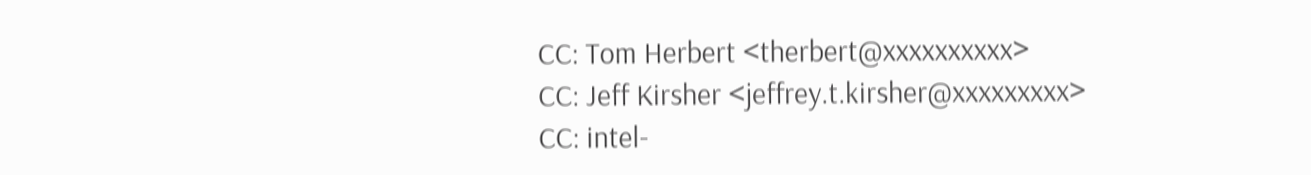CC: Tom Herbert <therbert@xxxxxxxxxx>
CC: Jeff Kirsher <jeffrey.t.kirsher@xxxxxxxxx>
CC: intel-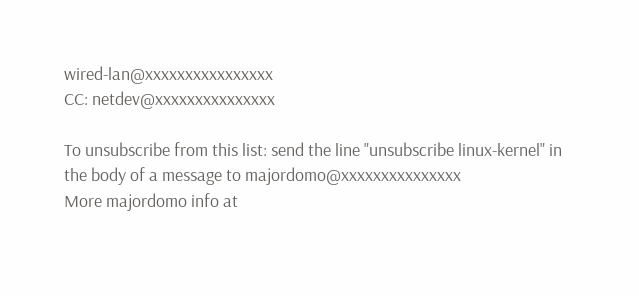wired-lan@xxxxxxxxxxxxxxxx
CC: netdev@xxxxxxxxxxxxxxx

To unsubscribe from this list: send the line "unsubscribe linux-kernel" in
the body of a message to majordomo@xxxxxxxxxxxxxxx
More majordomo info at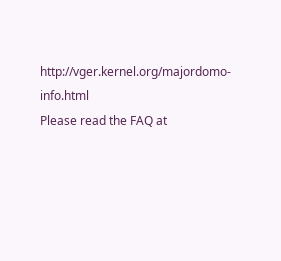http://vger.kernel.org/majordomo-info.html
Please read the FAQ at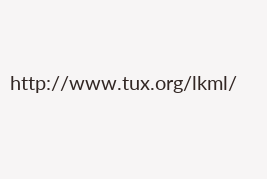http://www.tux.org/lkml/